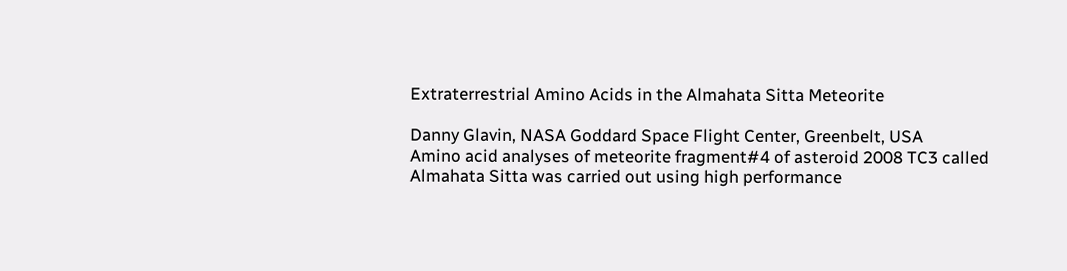Extraterrestrial Amino Acids in the Almahata Sitta Meteorite

Danny Glavin, NASA Goddard Space Flight Center, Greenbelt, USA
Amino acid analyses of meteorite fragment#4 of asteroid 2008 TC3 called Almahata Sitta was carried out using high performance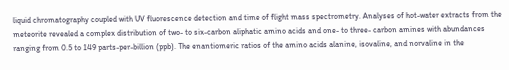liquid chromatography coupled with UV fluorescence detection and time of flight mass spectrometry. Analyses of hot-water extracts from the meteorite revealed a complex distribution of two- to six-carbon aliphatic amino acids and one- to three- carbon amines with abundances ranging from 0.5 to 149 parts-per-billion (ppb). The enantiomeric ratios of the amino acids alanine, isovaline, and norvaline in the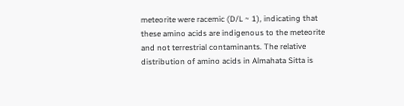meteorite were racemic (D/L ~ 1), indicating that these amino acids are indigenous to the meteorite and not terrestrial contaminants. The relative distribution of amino acids in Almahata Sitta is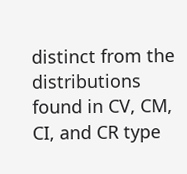distinct from the distributions found in CV, CM, CI, and CR type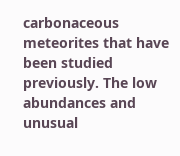carbonaceous meteorites that have been studied previously. The low abundances and unusual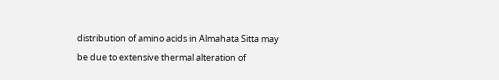distribution of amino acids in Almahata Sitta may be due to extensive thermal alteration of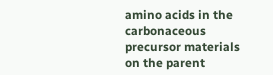amino acids in the carbonaceous precursor materials on the parent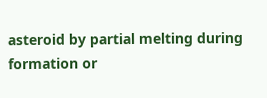asteroid by partial melting during formation or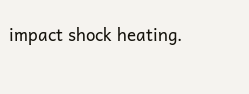impact shock heating.